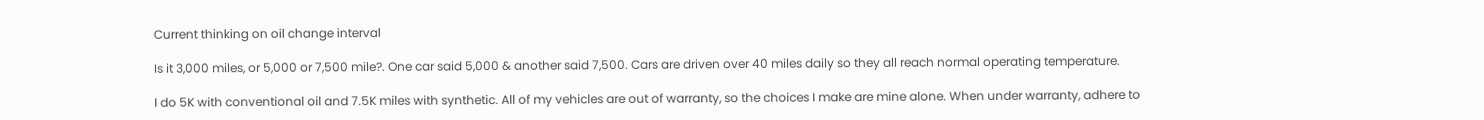Current thinking on oil change interval

Is it 3,000 miles, or 5,000 or 7,500 mile?. One car said 5,000 & another said 7,500. Cars are driven over 40 miles daily so they all reach normal operating temperature.

I do 5K with conventional oil and 7.5K miles with synthetic. All of my vehicles are out of warranty, so the choices I make are mine alone. When under warranty, adhere to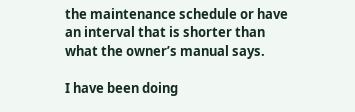the maintenance schedule or have an interval that is shorter than what the owner’s manual says.

I have been doing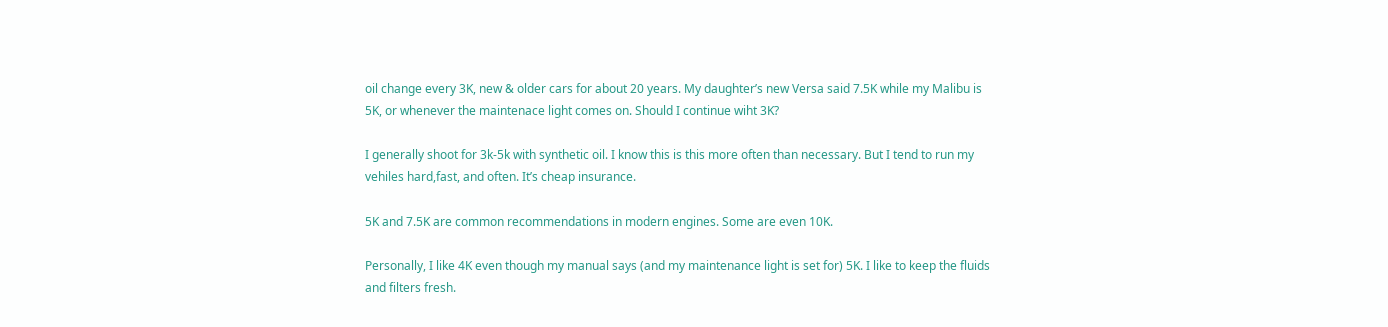oil change every 3K, new & older cars for about 20 years. My daughter’s new Versa said 7.5K while my Malibu is 5K, or whenever the maintenace light comes on. Should I continue wiht 3K?

I generally shoot for 3k-5k with synthetic oil. I know this is this more often than necessary. But I tend to run my vehiles hard,fast, and often. It’s cheap insurance.

5K and 7.5K are common recommendations in modern engines. Some are even 10K.

Personally, I like 4K even though my manual says (and my maintenance light is set for) 5K. I like to keep the fluids and filters fresh.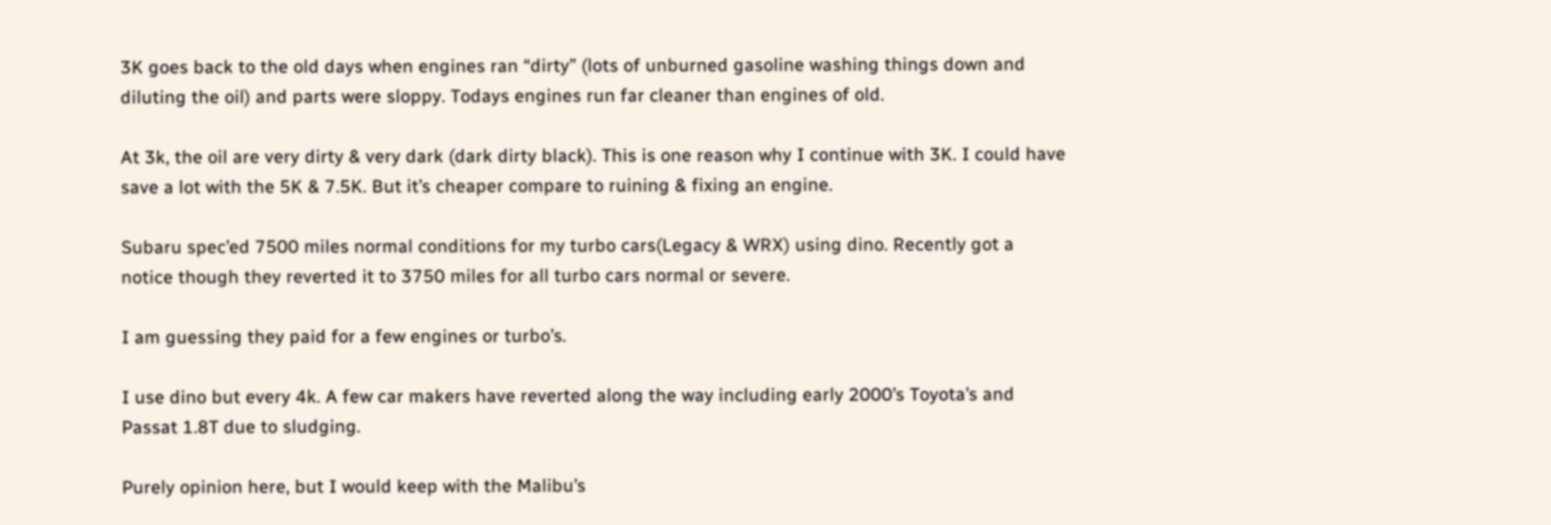3K goes back to the old days when engines ran “dirty” (lots of unburned gasoline washing things down and diluting the oil) and parts were sloppy. Todays engines run far cleaner than engines of old.

At 3k, the oil are very dirty & very dark (dark dirty black). This is one reason why I continue with 3K. I could have save a lot with the 5K & 7.5K. But it’s cheaper compare to ruining & fixing an engine.

Subaru spec’ed 7500 miles normal conditions for my turbo cars(Legacy & WRX) using dino. Recently got a notice though they reverted it to 3750 miles for all turbo cars normal or severe.

I am guessing they paid for a few engines or turbo’s.

I use dino but every 4k. A few car makers have reverted along the way including early 2000’s Toyota’s and Passat 1.8T due to sludging.

Purely opinion here, but I would keep with the Malibu’s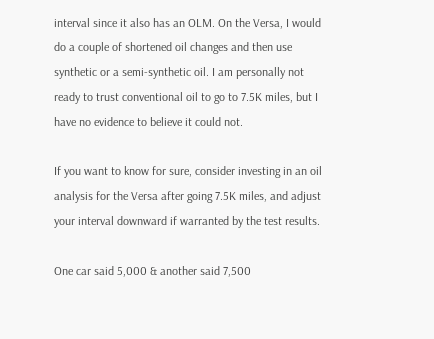interval since it also has an OLM. On the Versa, I would do a couple of shortened oil changes and then use synthetic or a semi-synthetic oil. I am personally not ready to trust conventional oil to go to 7.5K miles, but I have no evidence to believe it could not.

If you want to know for sure, consider investing in an oil analysis for the Versa after going 7.5K miles, and adjust your interval downward if warranted by the test results.

One car said 5,000 & another said 7,500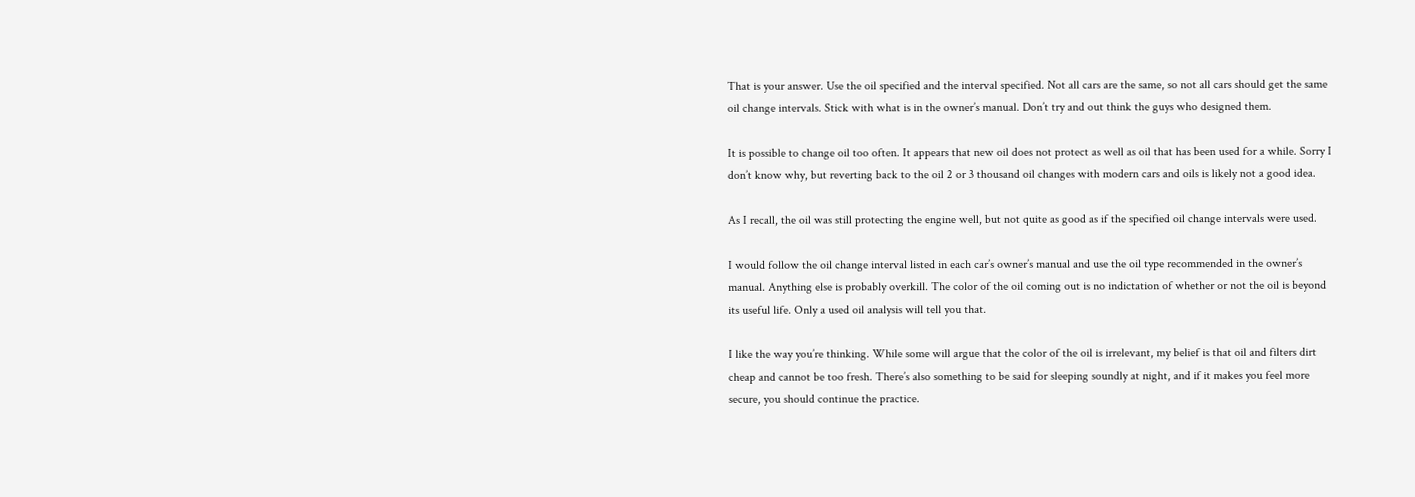That is your answer. Use the oil specified and the interval specified. Not all cars are the same, so not all cars should get the same oil change intervals. Stick with what is in the owner’s manual. Don’t try and out think the guys who designed them.

It is possible to change oil too often. It appears that new oil does not protect as well as oil that has been used for a while. Sorry I don’t know why, but reverting back to the oil 2 or 3 thousand oil changes with modern cars and oils is likely not a good idea.

As I recall, the oil was still protecting the engine well, but not quite as good as if the specified oil change intervals were used.

I would follow the oil change interval listed in each car’s owner’s manual and use the oil type recommended in the owner’s manual. Anything else is probably overkill. The color of the oil coming out is no indictation of whether or not the oil is beyond its useful life. Only a used oil analysis will tell you that.

I like the way you’re thinking. While some will argue that the color of the oil is irrelevant, my belief is that oil and filters dirt cheap and cannot be too fresh. There’s also something to be said for sleeping soundly at night, and if it makes you feel more secure, you should continue the practice.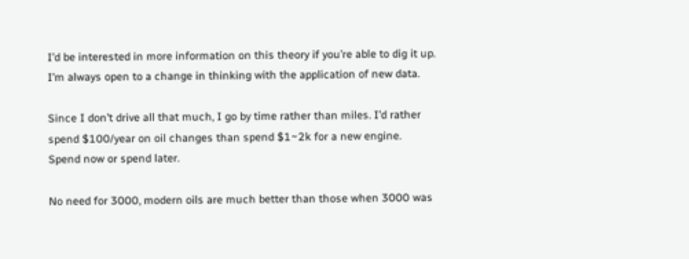I’d be interested in more information on this theory if you’re able to dig it up. I’m always open to a change in thinking with the application of new data.

Since I don’t drive all that much, I go by time rather than miles. I’d rather spend $100/year on oil changes than spend $1~2k for a new engine.
Spend now or spend later.

No need for 3000, modern oils are much better than those when 3000 was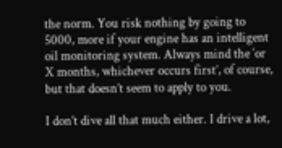the norm. You risk nothing by going to 5000, more if your engine has an intelligent oil monitoring system. Always mind the ‘or X months, whichever occurs first’, of course, but that doesn’t seem to apply to you.

I don’t dive all that much either. I drive a lot,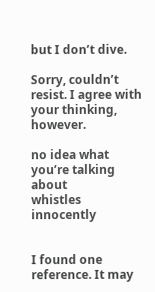but I don’t dive.

Sorry, couldn’t resist. I agree with your thinking, however.

no idea what you’re talking about
whistles innocently


I found one reference. It may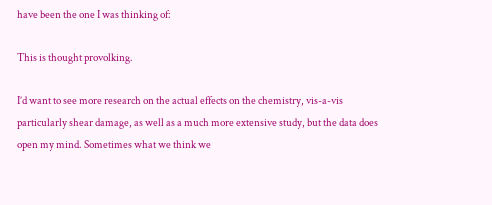have been the one I was thinking of:

This is thought provolking.

I’d want to see more research on the actual effects on the chemistry, vis-a-vis particularly shear damage, as well as a much more extensive study, but the data does open my mind. Sometimes what we think we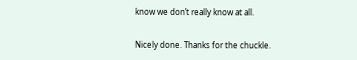know we don’t really know at all.

Nicely done. Thanks for the chuckle.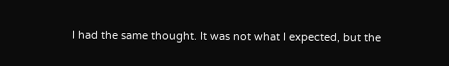I had the same thought. It was not what I expected, but the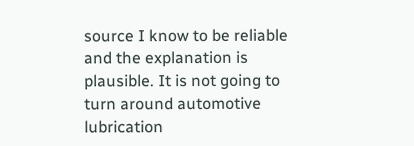source I know to be reliable and the explanation is plausible. It is not going to turn around automotive lubrication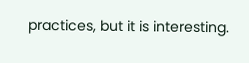practices, but it is interesting.